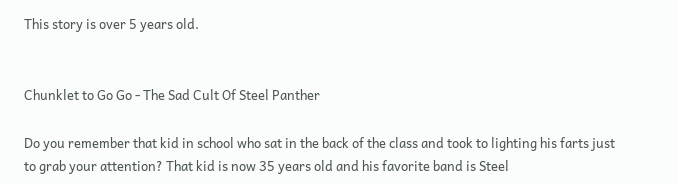This story is over 5 years old.


Chunklet to Go Go - The Sad Cult Of Steel Panther

Do you remember that kid in school who sat in the back of the class and took to lighting his farts just to grab your attention? That kid is now 35 years old and his favorite band is Steel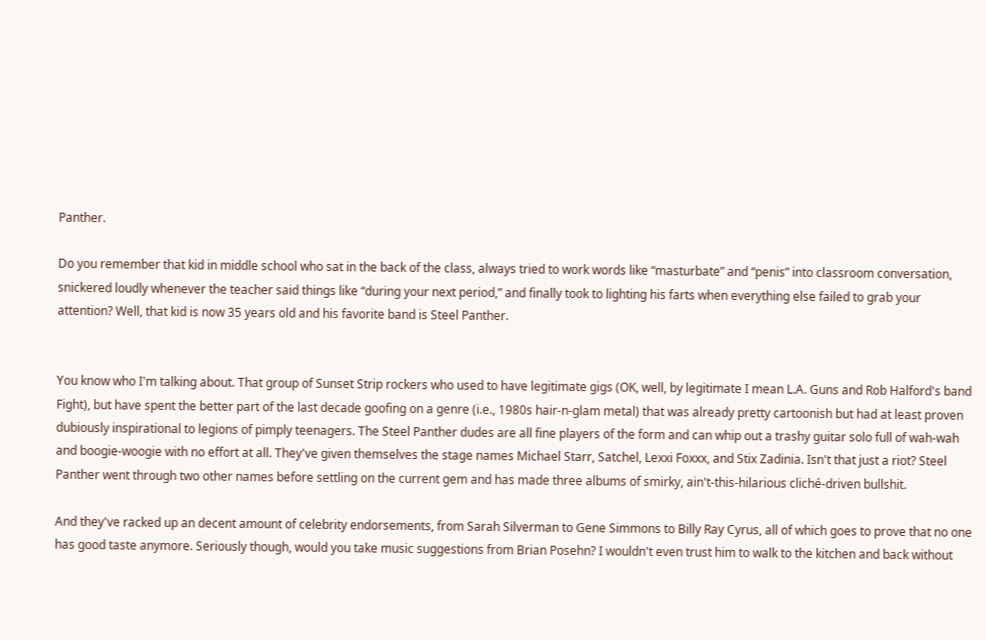Panther.

Do you remember that kid in middle school who sat in the back of the class, always tried to work words like “masturbate” and “penis” into classroom conversation, snickered loudly whenever the teacher said things like “during your next period,” and finally took to lighting his farts when everything else failed to grab your attention? Well, that kid is now 35 years old and his favorite band is Steel Panther.


You know who I'm talking about. That group of Sunset Strip rockers who used to have legitimate gigs (OK, well, by legitimate I mean L.A. Guns and Rob Halford's band Fight), but have spent the better part of the last decade goofing on a genre (i.e., 1980s hair-n-glam metal) that was already pretty cartoonish but had at least proven dubiously inspirational to legions of pimply teenagers. The Steel Panther dudes are all fine players of the form and can whip out a trashy guitar solo full of wah-wah and boogie-woogie with no effort at all. They've given themselves the stage names Michael Starr, Satchel, Lexxi Foxxx, and Stix Zadinia. Isn't that just a riot? Steel Panther went through two other names before settling on the current gem and has made three albums of smirky, ain't-this-hilarious cliché-driven bullshit.

And they've racked up an decent amount of celebrity endorsements, from Sarah Silverman to Gene Simmons to Billy Ray Cyrus, all of which goes to prove that no one has good taste anymore. Seriously though, would you take music suggestions from Brian Posehn? I wouldn't even trust him to walk to the kitchen and back without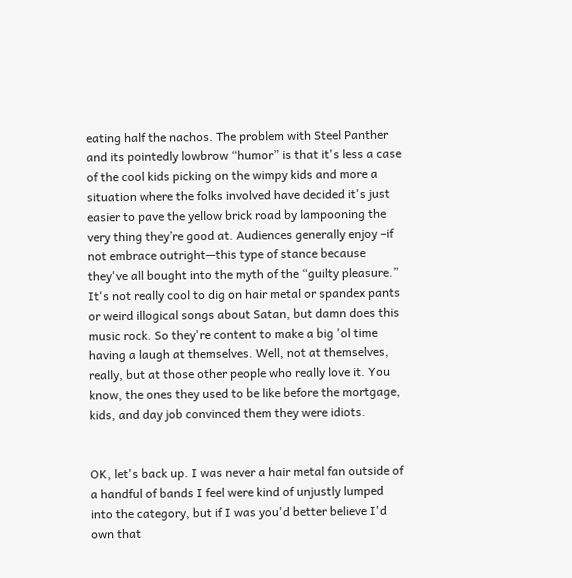eating half the nachos. The problem with Steel Panther and its pointedly lowbrow “humor” is that it's less a case of the cool kids picking on the wimpy kids and more a situation where the folks involved have decided it's just easier to pave the yellow brick road by lampooning the very thing they’re good at. Audiences generally enjoy –if not embrace outright—this type of stance because they've all bought into the myth of the “guilty pleasure.” It's not really cool to dig on hair metal or spandex pants or weird illogical songs about Satan, but damn does this music rock. So they're content to make a big 'ol time having a laugh at themselves. Well, not at themselves, really, but at those other people who really love it. You know, the ones they used to be like before the mortgage, kids, and day job convinced them they were idiots.


OK, let's back up. I was never a hair metal fan outside of a handful of bands I feel were kind of unjustly lumped into the category, but if I was you'd better believe I'd own that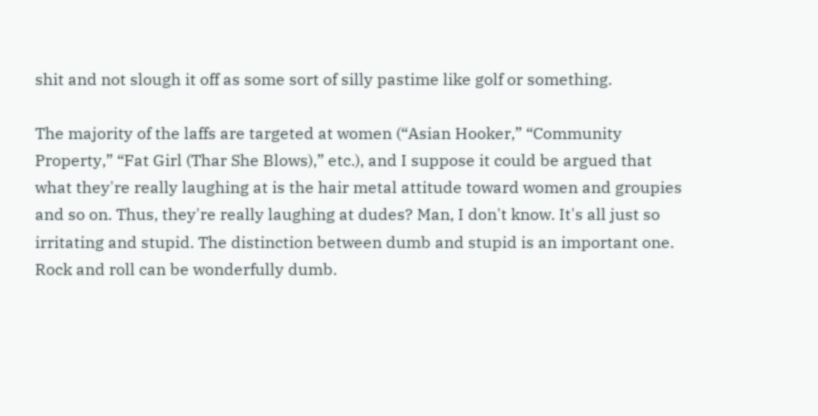shit and not slough it off as some sort of silly pastime like golf or something.

The majority of the laffs are targeted at women (“Asian Hooker,” “Community Property,” “Fat Girl (Thar She Blows),” etc.), and I suppose it could be argued that what they're really laughing at is the hair metal attitude toward women and groupies and so on. Thus, they're really laughing at dudes? Man, I don't know. It's all just so irritating and stupid. The distinction between dumb and stupid is an important one. Rock and roll can be wonderfully dumb.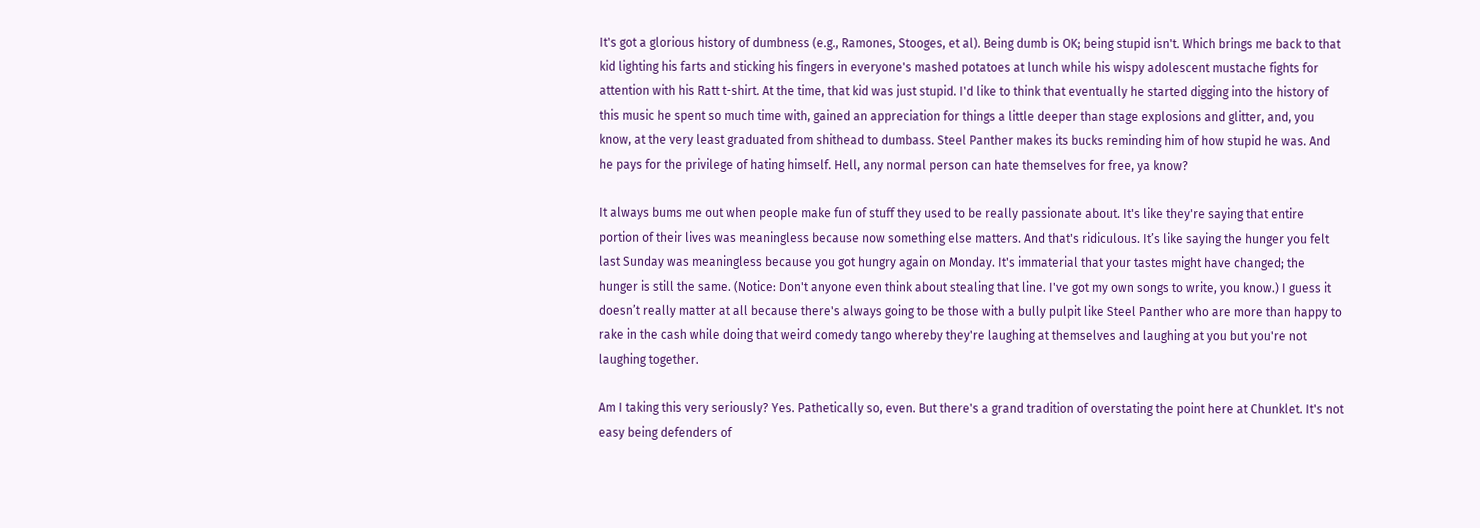It's got a glorious history of dumbness (e.g., Ramones, Stooges, et al). Being dumb is OK; being stupid isn't. Which brings me back to that kid lighting his farts and sticking his fingers in everyone's mashed potatoes at lunch while his wispy adolescent mustache fights for attention with his Ratt t-shirt. At the time, that kid was just stupid. I'd like to think that eventually he started digging into the history of this music he spent so much time with, gained an appreciation for things a little deeper than stage explosions and glitter, and, you know, at the very least graduated from shithead to dumbass. Steel Panther makes its bucks reminding him of how stupid he was. And he pays for the privilege of hating himself. Hell, any normal person can hate themselves for free, ya know?

It always bums me out when people make fun of stuff they used to be really passionate about. It's like they're saying that entire portion of their lives was meaningless because now something else matters. And that's ridiculous. It’s like saying the hunger you felt last Sunday was meaningless because you got hungry again on Monday. It's immaterial that your tastes might have changed; the hunger is still the same. (Notice: Don't anyone even think about stealing that line. I've got my own songs to write, you know.) I guess it doesn’t really matter at all because there's always going to be those with a bully pulpit like Steel Panther who are more than happy to rake in the cash while doing that weird comedy tango whereby they're laughing at themselves and laughing at you but you're not laughing together.

Am I taking this very seriously? Yes. Pathetically so, even. But there's a grand tradition of overstating the point here at Chunklet. It's not easy being defenders of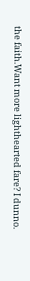the faith.Want more lighthearted fare? I dunno.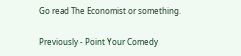Go read The Economist or something.

Previously - Point Your Comedy